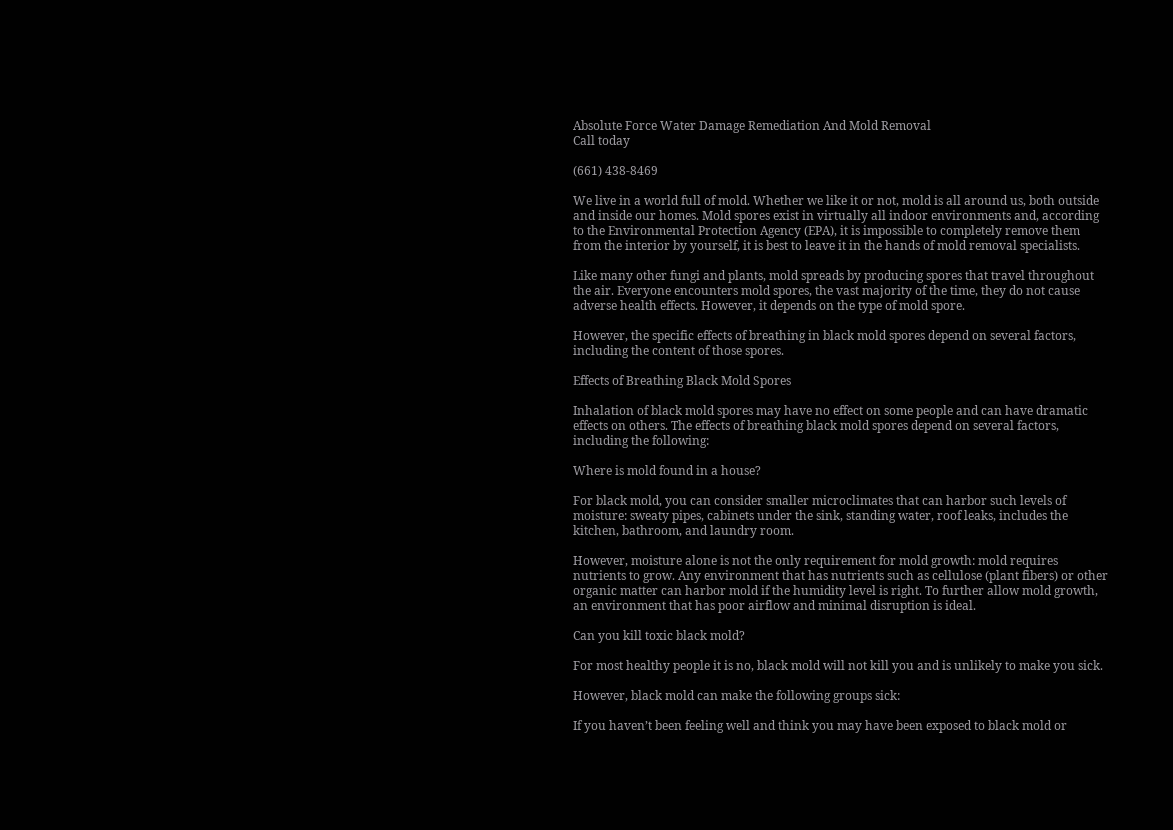Absolute Force Water Damage Remediation And Mold Removal
Call today

(661) 438-8469

We live in a world full of mold. Whether we like it or not, mold is all around us, both outside and inside our homes. Mold spores exist in virtually all indoor environments and, according to the Environmental Protection Agency (EPA), it is impossible to completely remove them from the interior by yourself, it is best to leave it in the hands of mold removal specialists.

Like many other fungi and plants, mold spreads by producing spores that travel throughout the air. Everyone encounters mold spores, the vast majority of the time, they do not cause adverse health effects. However, it depends on the type of mold spore.

However, the specific effects of breathing in black mold spores depend on several factors, including the content of those spores.

Effects of Breathing Black Mold Spores

Inhalation of black mold spores may have no effect on some people and can have dramatic effects on others. The effects of breathing black mold spores depend on several factors, including the following:

Where is mold found in a house?

For black mold, you can consider smaller microclimates that can harbor such levels of moisture: sweaty pipes, cabinets under the sink, standing water, roof leaks, includes the kitchen, bathroom, and laundry room.

However, moisture alone is not the only requirement for mold growth: mold requires nutrients to grow. Any environment that has nutrients such as cellulose (plant fibers) or other organic matter can harbor mold if the humidity level is right. To further allow mold growth, an environment that has poor airflow and minimal disruption is ideal.

Can you kill toxic black mold?

For most healthy people it is no, black mold will not kill you and is unlikely to make you sick.

However, black mold can make the following groups sick:

If you haven’t been feeling well and think you may have been exposed to black mold or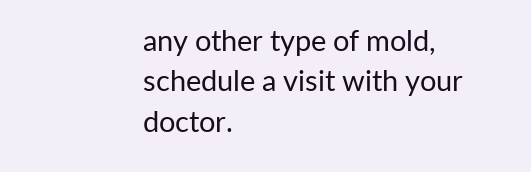any other type of mold, schedule a visit with your doctor.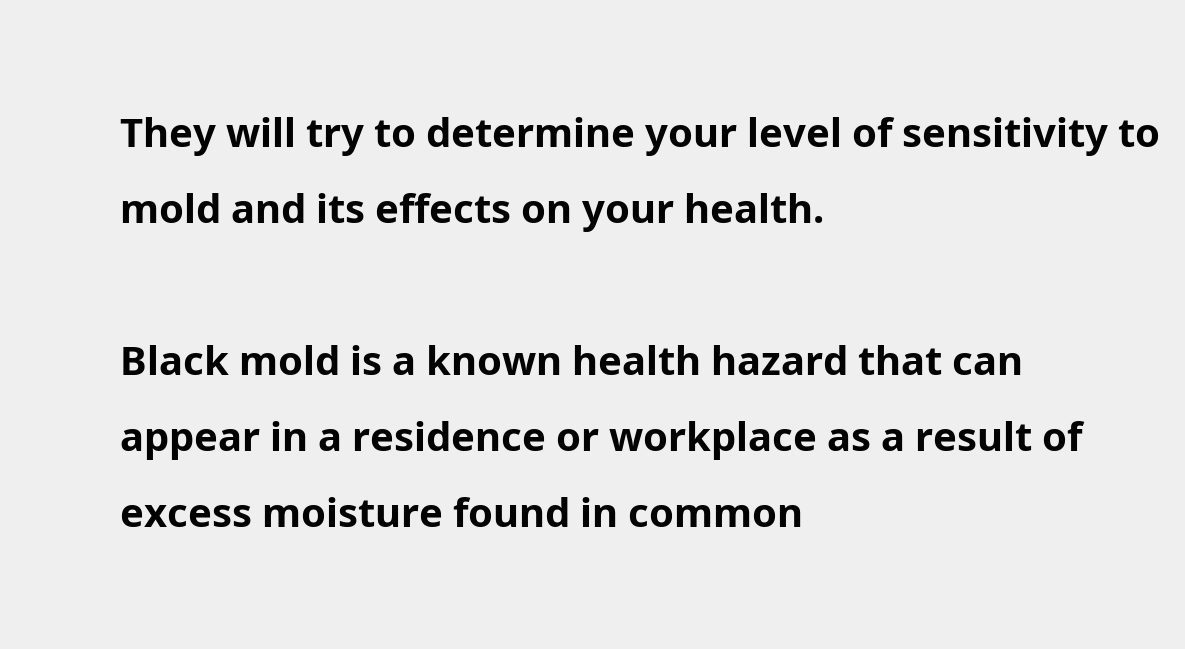They will try to determine your level of sensitivity to mold and its effects on your health.

Black mold is a known health hazard that can appear in a residence or workplace as a result of excess moisture found in common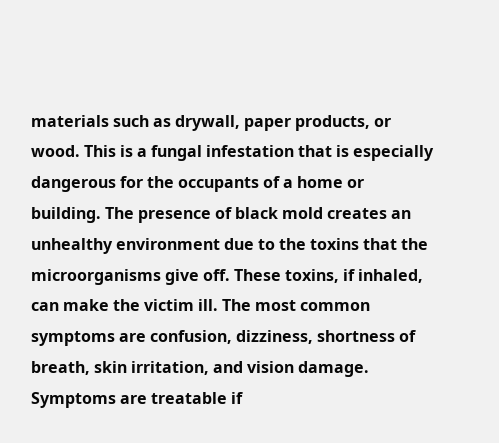materials such as drywall, paper products, or wood. This is a fungal infestation that is especially dangerous for the occupants of a home or building. The presence of black mold creates an unhealthy environment due to the toxins that the microorganisms give off. These toxins, if inhaled, can make the victim ill. The most common symptoms are confusion, dizziness, shortness of breath, skin irritation, and vision damage. Symptoms are treatable if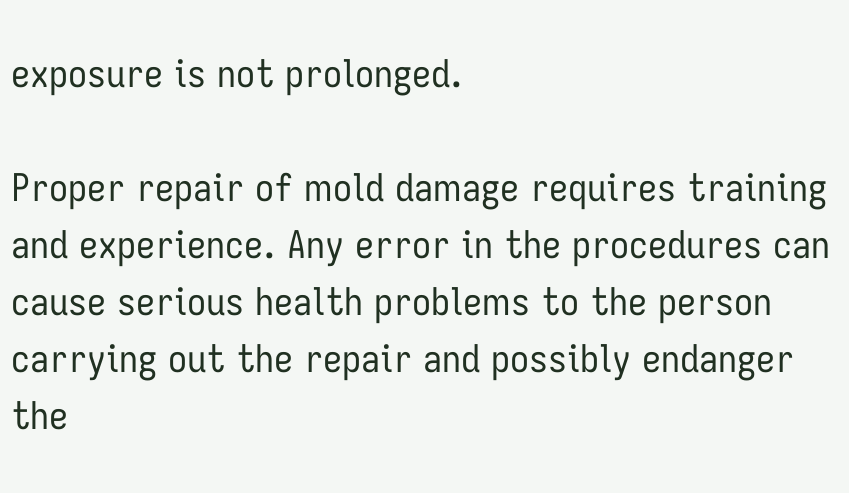exposure is not prolonged.

Proper repair of mold damage requires training and experience. Any error in the procedures can cause serious health problems to the person carrying out the repair and possibly endanger the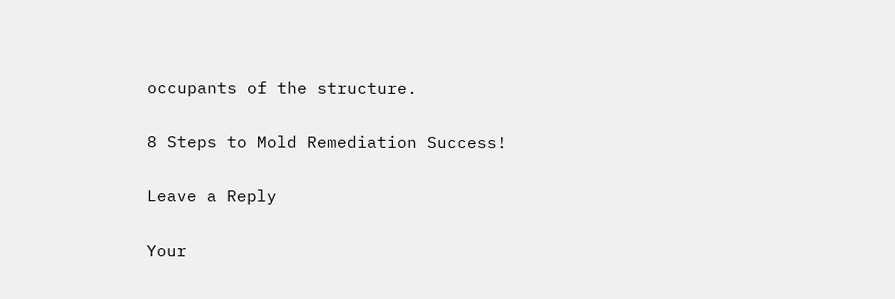occupants of the structure.

8 Steps to Mold Remediation Success!

Leave a Reply

Your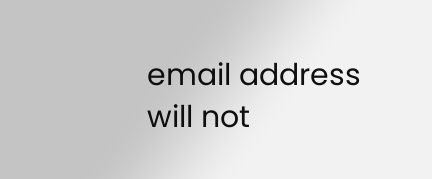email address will not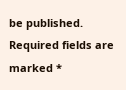be published. Required fields are marked *